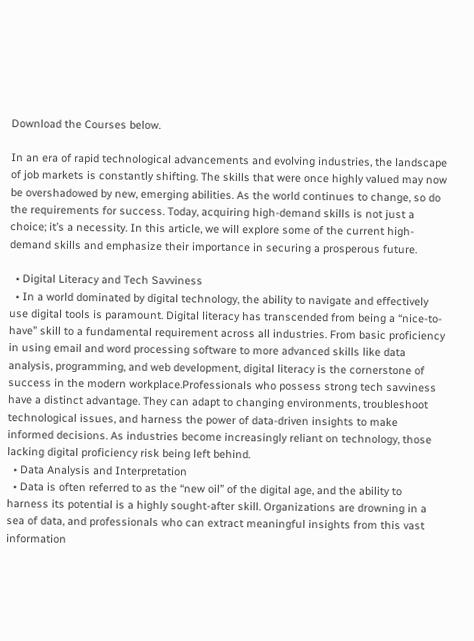Download the Courses below.

In an era of rapid technological advancements and evolving industries, the landscape of job markets is constantly shifting. The skills that were once highly valued may now be overshadowed by new, emerging abilities. As the world continues to change, so do the requirements for success. Today, acquiring high-demand skills is not just a choice; it’s a necessity. In this article, we will explore some of the current high-demand skills and emphasize their importance in securing a prosperous future.

  • Digital Literacy and Tech Savviness
  • In a world dominated by digital technology, the ability to navigate and effectively use digital tools is paramount. Digital literacy has transcended from being a “nice-to-have” skill to a fundamental requirement across all industries. From basic proficiency in using email and word processing software to more advanced skills like data analysis, programming, and web development, digital literacy is the cornerstone of success in the modern workplace.Professionals who possess strong tech savviness have a distinct advantage. They can adapt to changing environments, troubleshoot technological issues, and harness the power of data-driven insights to make informed decisions. As industries become increasingly reliant on technology, those lacking digital proficiency risk being left behind.
  • Data Analysis and Interpretation
  • Data is often referred to as the “new oil” of the digital age, and the ability to harness its potential is a highly sought-after skill. Organizations are drowning in a sea of data, and professionals who can extract meaningful insights from this vast information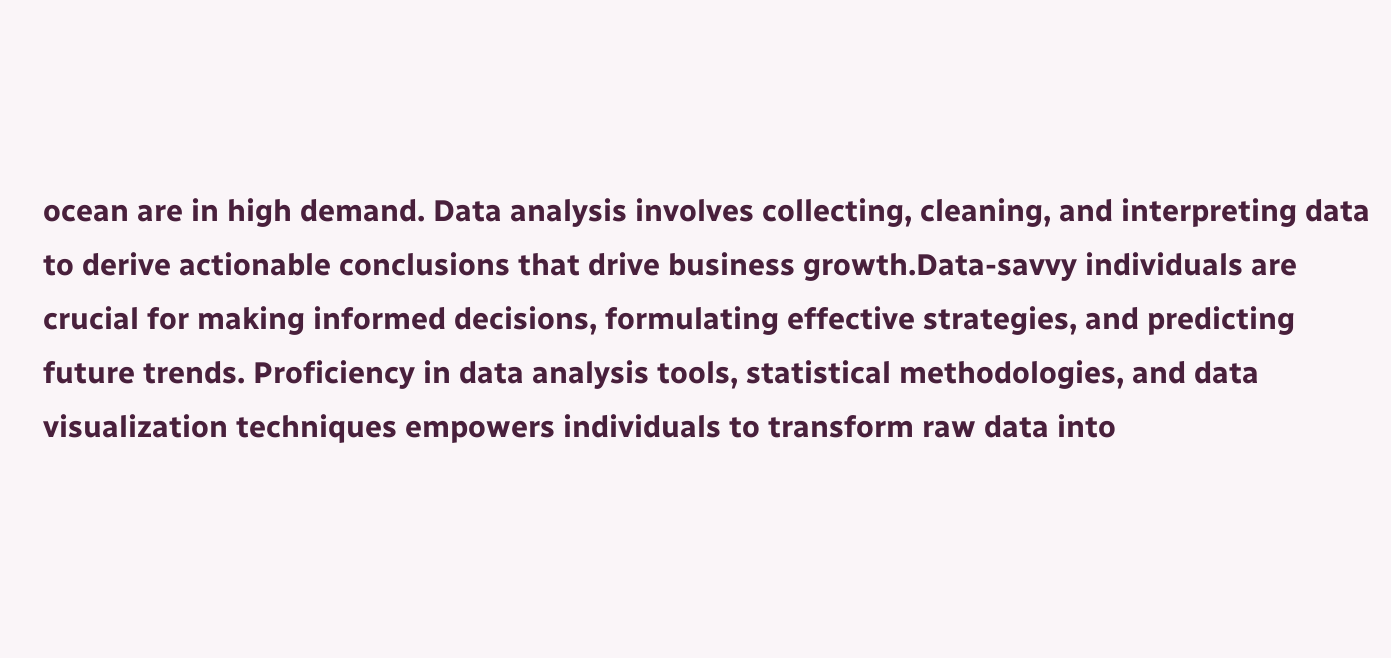ocean are in high demand. Data analysis involves collecting, cleaning, and interpreting data to derive actionable conclusions that drive business growth.Data-savvy individuals are crucial for making informed decisions, formulating effective strategies, and predicting future trends. Proficiency in data analysis tools, statistical methodologies, and data visualization techniques empowers individuals to transform raw data into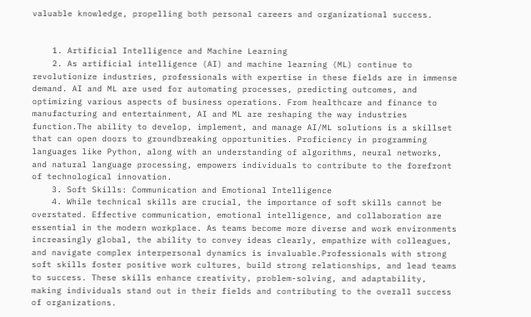valuable knowledge, propelling both personal careers and organizational success.


    1. Artificial Intelligence and Machine Learning
    2. As artificial intelligence (AI) and machine learning (ML) continue to revolutionize industries, professionals with expertise in these fields are in immense demand. AI and ML are used for automating processes, predicting outcomes, and optimizing various aspects of business operations. From healthcare and finance to manufacturing and entertainment, AI and ML are reshaping the way industries function.The ability to develop, implement, and manage AI/ML solutions is a skillset that can open doors to groundbreaking opportunities. Proficiency in programming languages like Python, along with an understanding of algorithms, neural networks, and natural language processing, empowers individuals to contribute to the forefront of technological innovation.
    3. Soft Skills: Communication and Emotional Intelligence
    4. While technical skills are crucial, the importance of soft skills cannot be overstated. Effective communication, emotional intelligence, and collaboration are essential in the modern workplace. As teams become more diverse and work environments increasingly global, the ability to convey ideas clearly, empathize with colleagues, and navigate complex interpersonal dynamics is invaluable.Professionals with strong soft skills foster positive work cultures, build strong relationships, and lead teams to success. These skills enhance creativity, problem-solving, and adaptability, making individuals stand out in their fields and contributing to the overall success of organizations.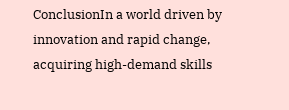ConclusionIn a world driven by innovation and rapid change, acquiring high-demand skills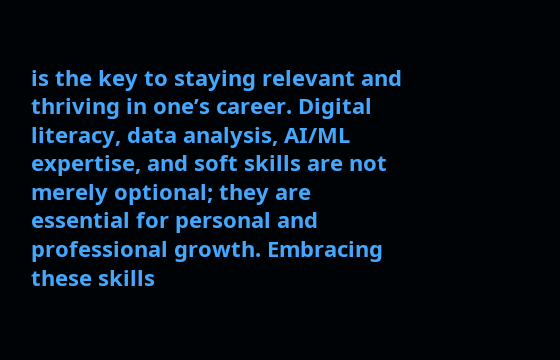is the key to staying relevant and thriving in one’s career. Digital literacy, data analysis, AI/ML expertise, and soft skills are not merely optional; they are essential for personal and professional growth. Embracing these skills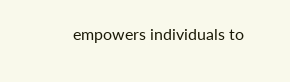empowers individuals to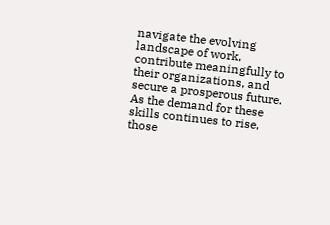navigate the evolving landscape of work, contribute meaningfully to their organizations, and secure a prosperous future. As the demand for these skills continues to rise, those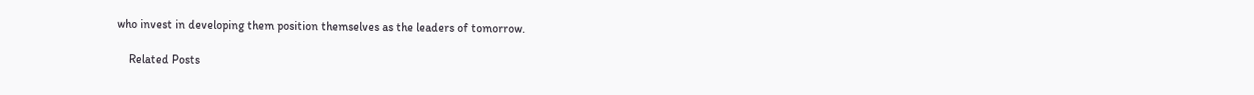who invest in developing them position themselves as the leaders of tomorrow.

    Related Posts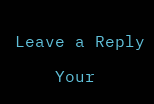Leave a Reply

    Your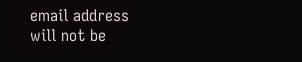email address will not be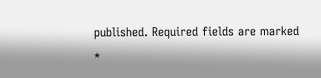published. Required fields are marked *